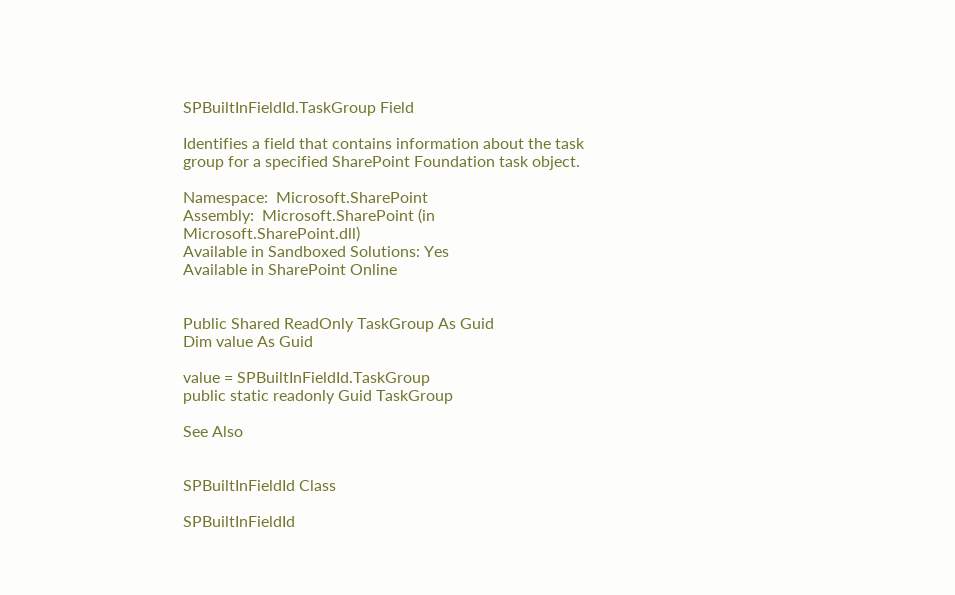SPBuiltInFieldId.TaskGroup Field

Identifies a field that contains information about the task group for a specified SharePoint Foundation task object.

Namespace:  Microsoft.SharePoint
Assembly:  Microsoft.SharePoint (in Microsoft.SharePoint.dll)
Available in Sandboxed Solutions: Yes
Available in SharePoint Online


Public Shared ReadOnly TaskGroup As Guid
Dim value As Guid

value = SPBuiltInFieldId.TaskGroup
public static readonly Guid TaskGroup

See Also


SPBuiltInFieldId Class

SPBuiltInFieldId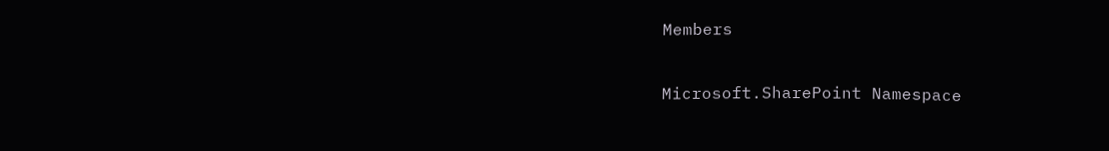Members

Microsoft.SharePoint Namespace